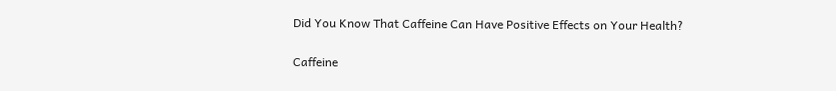Did You Know That Caffeine Can Have Positive Effects on Your Health?


Caffeine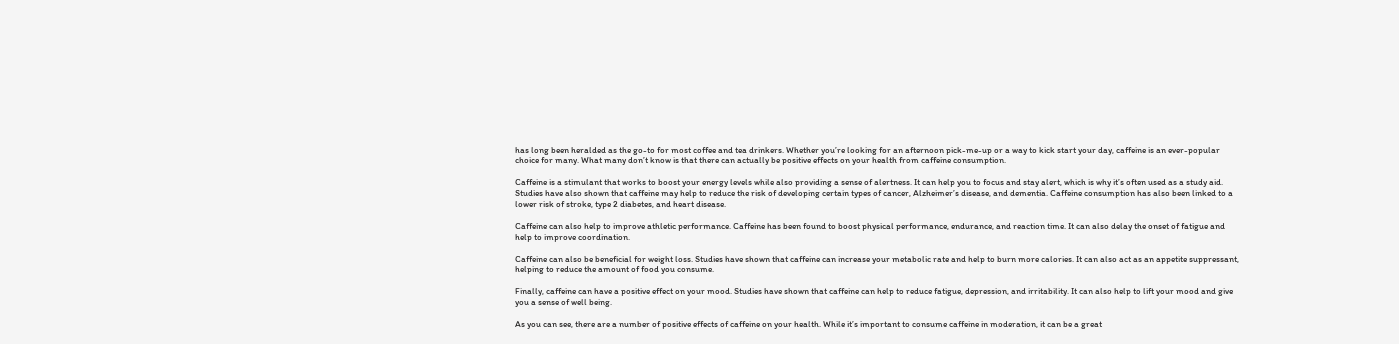has long been heralded as the go-to for most coffee and tea drinkers. Whether you’re looking for an afternoon pick-me-up or a way to kick start your day, caffeine is an ever-popular choice for many. What many don’t know is that there can actually be positive effects on your health from caffeine consumption.

Caffeine is a stimulant that works to boost your energy levels while also providing a sense of alertness. It can help you to focus and stay alert, which is why it’s often used as a study aid. Studies have also shown that caffeine may help to reduce the risk of developing certain types of cancer, Alzheimer’s disease, and dementia. Caffeine consumption has also been linked to a lower risk of stroke, type 2 diabetes, and heart disease.

Caffeine can also help to improve athletic performance. Caffeine has been found to boost physical performance, endurance, and reaction time. It can also delay the onset of fatigue and help to improve coordination.

Caffeine can also be beneficial for weight loss. Studies have shown that caffeine can increase your metabolic rate and help to burn more calories. It can also act as an appetite suppressant, helping to reduce the amount of food you consume.

Finally, caffeine can have a positive effect on your mood. Studies have shown that caffeine can help to reduce fatigue, depression, and irritability. It can also help to lift your mood and give you a sense of well being.

As you can see, there are a number of positive effects of caffeine on your health. While it’s important to consume caffeine in moderation, it can be a great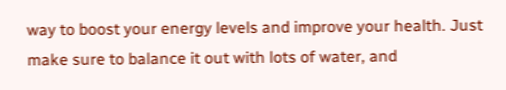way to boost your energy levels and improve your health. Just make sure to balance it out with lots of water, and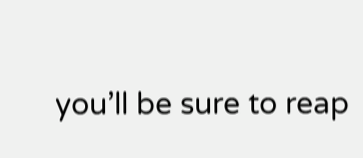you’ll be sure to reap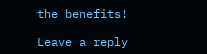the benefits!

Leave a reply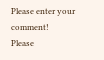Please enter your comment!
Please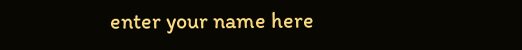enter your name here